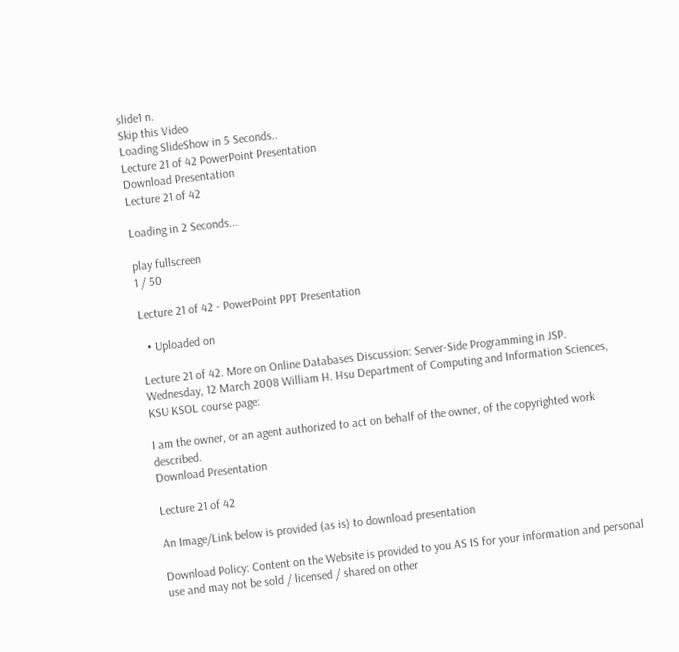slide1 n.
Skip this Video
Loading SlideShow in 5 Seconds..
Lecture 21 of 42 PowerPoint Presentation
Download Presentation
Lecture 21 of 42

Loading in 2 Seconds...

play fullscreen
1 / 50

Lecture 21 of 42 - PowerPoint PPT Presentation

  • Uploaded on

Lecture 21 of 42. More on Online Databases Discussion: Server-Side Programming in JSP. Wednesday, 12 March 2008 William H. Hsu Department of Computing and Information Sciences, KSU KSOL course page:

I am the owner, or an agent authorized to act on behalf of the owner, of the copyrighted work described.
Download Presentation

Lecture 21 of 42

An Image/Link below is provided (as is) to download presentation

Download Policy: Content on the Website is provided to you AS IS for your information and personal use and may not be sold / licensed / shared on other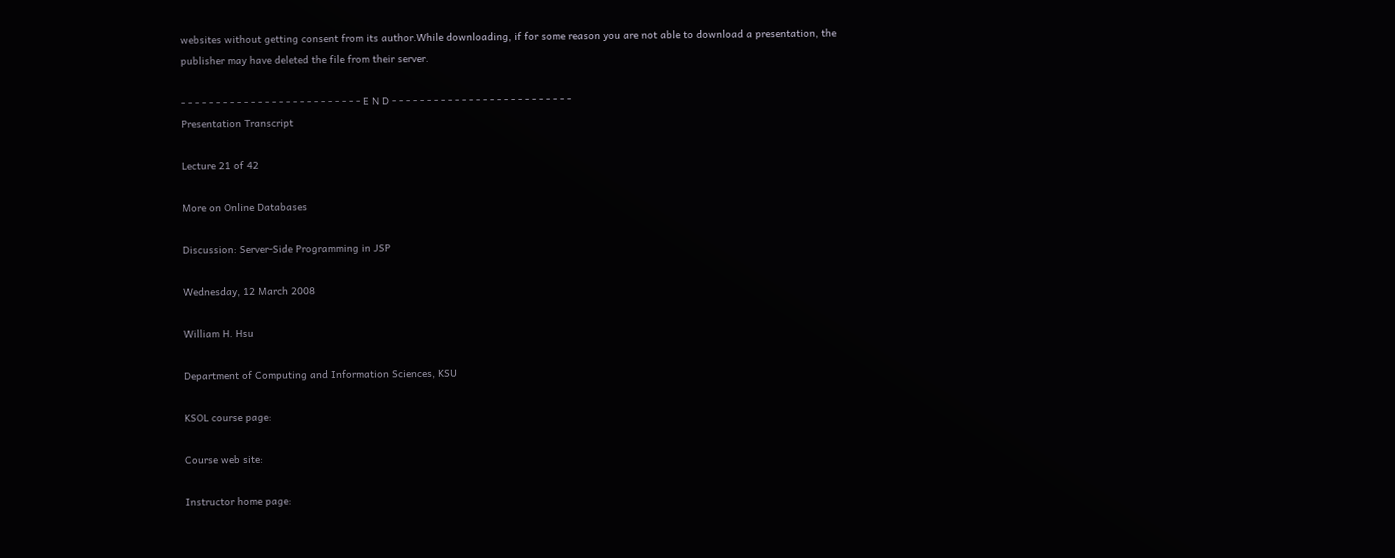websites without getting consent from its author.While downloading, if for some reason you are not able to download a presentation, the publisher may have deleted the file from their server.

- - - - - - - - - - - - - - - - - - - - - - - - - - E N D - - - - - - - - - - - - - - - - - - - - - - - - - -
Presentation Transcript

Lecture 21 of 42

More on Online Databases

Discussion: Server-Side Programming in JSP

Wednesday, 12 March 2008

William H. Hsu

Department of Computing and Information Sciences, KSU

KSOL course page:

Course web site:

Instructor home page: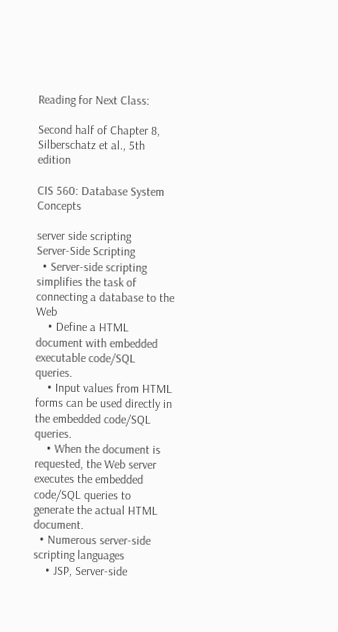Reading for Next Class:

Second half of Chapter 8, Silberschatz et al., 5th edition

CIS 560: Database System Concepts

server side scripting
Server-Side Scripting
  • Server-side scripting simplifies the task of connecting a database to the Web
    • Define a HTML document with embedded executable code/SQL queries.
    • Input values from HTML forms can be used directly in the embedded code/SQL queries.
    • When the document is requested, the Web server executes the embedded code/SQL queries to generate the actual HTML document.
  • Numerous server-side scripting languages
    • JSP, Server-side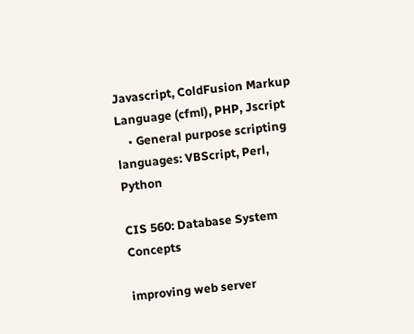Javascript, ColdFusion Markup Language (cfml), PHP, Jscript
    • General purpose scripting languages: VBScript, Perl, Python

CIS 560: Database System Concepts

improving web server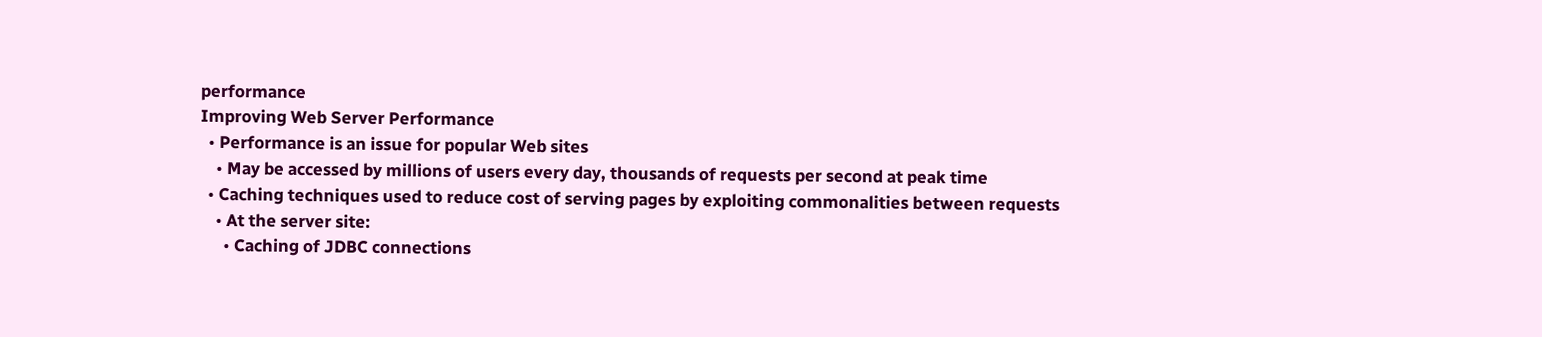performance
Improving Web Server Performance
  • Performance is an issue for popular Web sites
    • May be accessed by millions of users every day, thousands of requests per second at peak time
  • Caching techniques used to reduce cost of serving pages by exploiting commonalities between requests
    • At the server site:
      • Caching of JDBC connections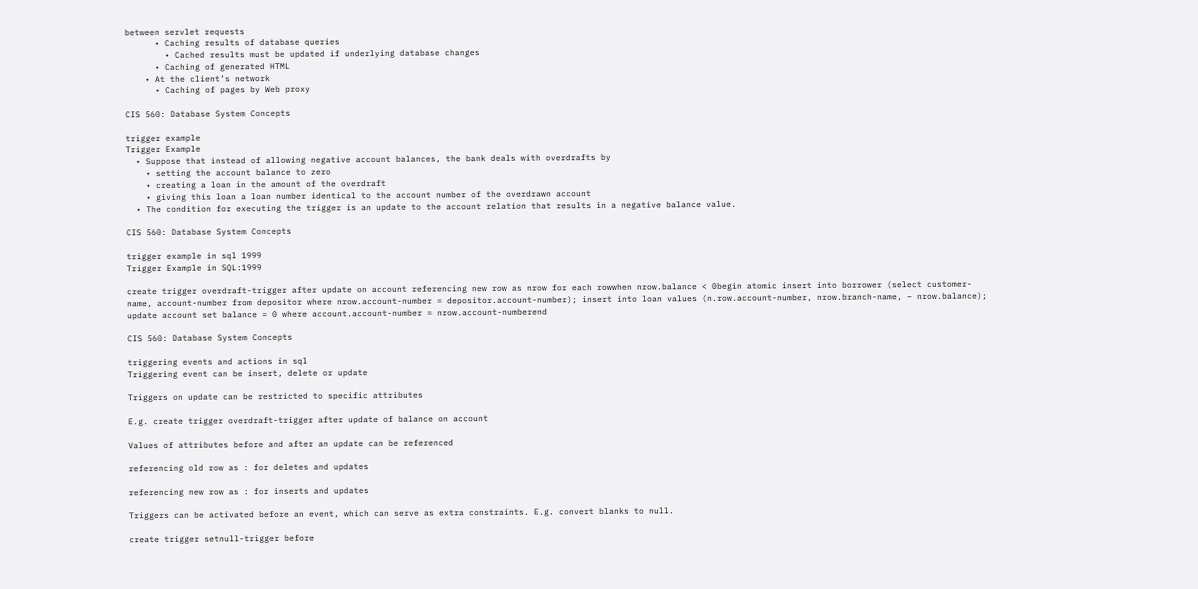between servlet requests
      • Caching results of database queries
        • Cached results must be updated if underlying database changes
      • Caching of generated HTML
    • At the client’s network
      • Caching of pages by Web proxy

CIS 560: Database System Concepts

trigger example
Trigger Example
  • Suppose that instead of allowing negative account balances, the bank deals with overdrafts by
    • setting the account balance to zero
    • creating a loan in the amount of the overdraft
    • giving this loan a loan number identical to the account number of the overdrawn account
  • The condition for executing the trigger is an update to the account relation that results in a negative balance value.

CIS 560: Database System Concepts

trigger example in sql 1999
Trigger Example in SQL:1999

create trigger overdraft-trigger after update on account referencing new row as nrow for each rowwhen nrow.balance < 0begin atomic insert into borrower (select customer-name, account-number from depositor where nrow.account-number = depositor.account-number); insert into loan values (n.row.account-number, nrow.branch-name, – nrow.balance); update account set balance = 0 where account.account-number = nrow.account-numberend

CIS 560: Database System Concepts

triggering events and actions in sql
Triggering event can be insert, delete or update

Triggers on update can be restricted to specific attributes

E.g. create trigger overdraft-trigger after update of balance on account

Values of attributes before and after an update can be referenced

referencing old row as : for deletes and updates

referencing new row as : for inserts and updates

Triggers can be activated before an event, which can serve as extra constraints. E.g. convert blanks to null.

create trigger setnull-trigger before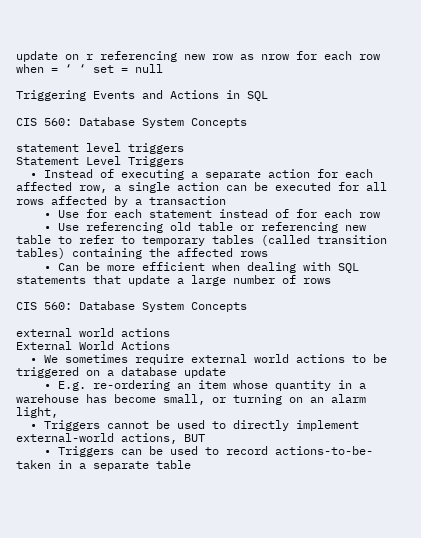update on r referencing new row as nrow for each row when = ‘ ‘ set = null

Triggering Events and Actions in SQL

CIS 560: Database System Concepts

statement level triggers
Statement Level Triggers
  • Instead of executing a separate action for each affected row, a single action can be executed for all rows affected by a transaction
    • Use for each statement instead of for each row
    • Use referencing old table or referencing new table to refer to temporary tables (called transition tables) containing the affected rows
    • Can be more efficient when dealing with SQL statements that update a large number of rows

CIS 560: Database System Concepts

external world actions
External World Actions
  • We sometimes require external world actions to be triggered on a database update
    • E.g. re-ordering an item whose quantity in a warehouse has become small, or turning on an alarm light,
  • Triggers cannot be used to directly implement external-world actions, BUT
    • Triggers can be used to record actions-to-be-taken in a separate table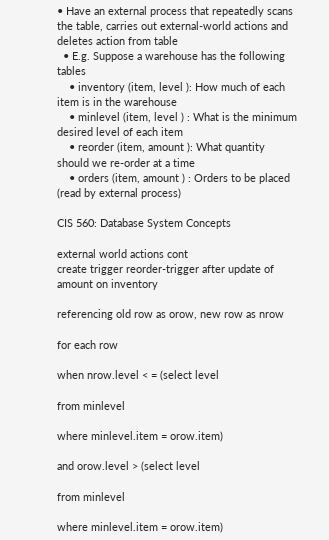• Have an external process that repeatedly scans the table, carries out external-world actions and deletes action from table
  • E.g. Suppose a warehouse has the following tables
    • inventory (item, level ): How much of each item is in the warehouse
    • minlevel (item, level ) : What is the minimum desired level of each item
    • reorder (item, amount ): What quantity should we re-order at a time
    • orders (item, amount ) : Orders to be placed (read by external process)

CIS 560: Database System Concepts

external world actions cont
create trigger reorder-trigger after update of amount on inventory

referencing old row as orow, new row as nrow

for each row

when nrow.level < = (select level

from minlevel

where minlevel.item = orow.item)

and orow.level > (select level

from minlevel

where minlevel.item = orow.item)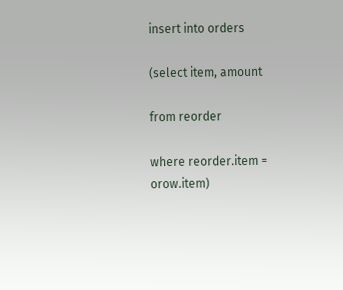insert into orders

(select item, amount

from reorder

where reorder.item = orow.item)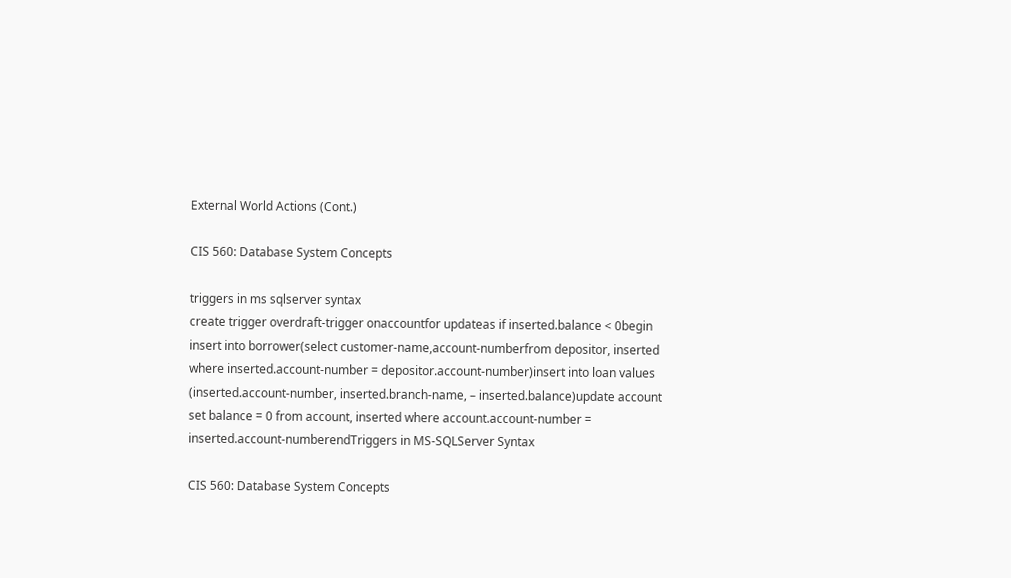External World Actions (Cont.)

CIS 560: Database System Concepts

triggers in ms sqlserver syntax
create trigger overdraft-trigger onaccountfor updateas if inserted.balance < 0begin insert into borrower(select customer-name,account-numberfrom depositor, inserted where inserted.account-number = depositor.account-number)insert into loan values (inserted.account-number, inserted.branch-name, – inserted.balance)update account set balance = 0 from account, inserted where account.account-number = inserted.account-numberendTriggers in MS-SQLServer Syntax

CIS 560: Database System Concepts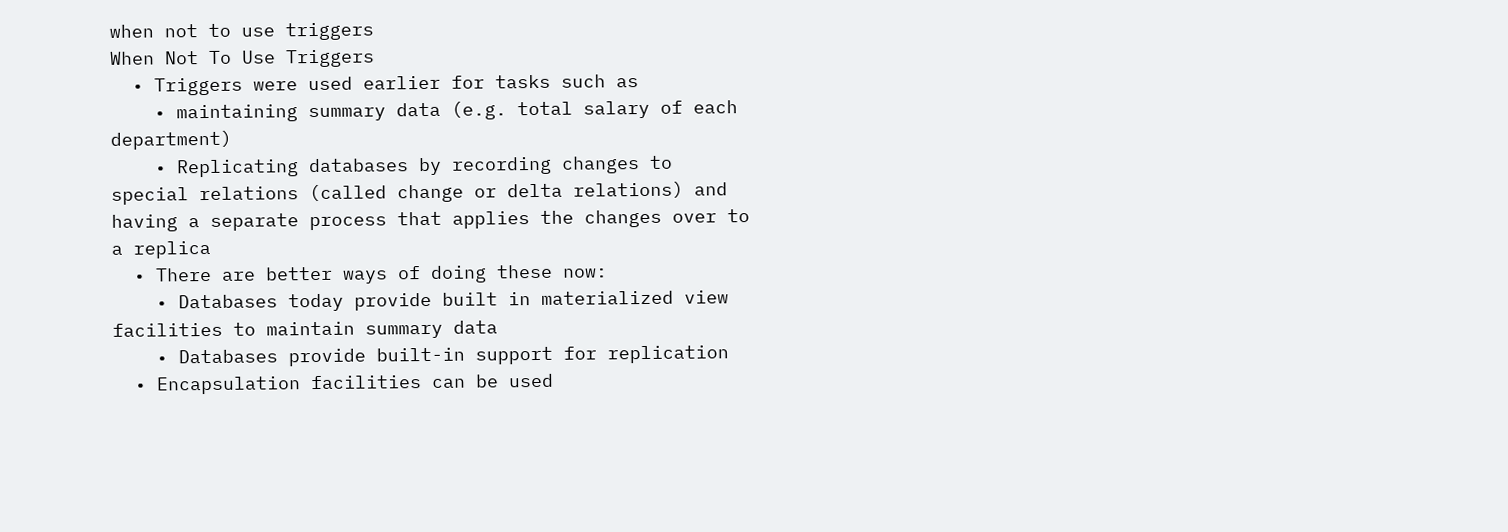when not to use triggers
When Not To Use Triggers
  • Triggers were used earlier for tasks such as
    • maintaining summary data (e.g. total salary of each department)
    • Replicating databases by recording changes to special relations (called change or delta relations) and having a separate process that applies the changes over to a replica
  • There are better ways of doing these now:
    • Databases today provide built in materialized view facilities to maintain summary data
    • Databases provide built-in support for replication
  • Encapsulation facilities can be used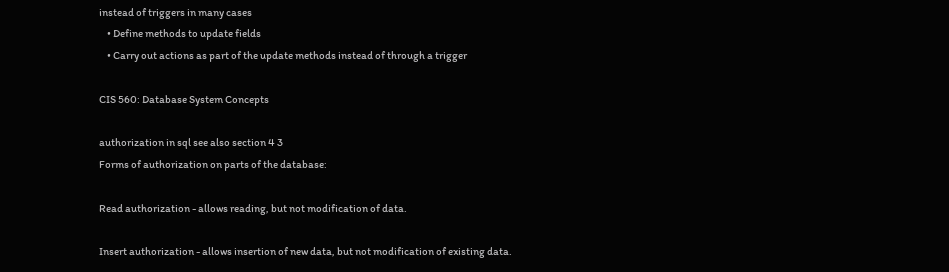instead of triggers in many cases
    • Define methods to update fields
    • Carry out actions as part of the update methods instead of through a trigger

CIS 560: Database System Concepts

authorization in sql see also section 4 3
Forms of authorization on parts of the database:

Read authorization - allows reading, but not modification of data.

Insert authorization - allows insertion of new data, but not modification of existing data.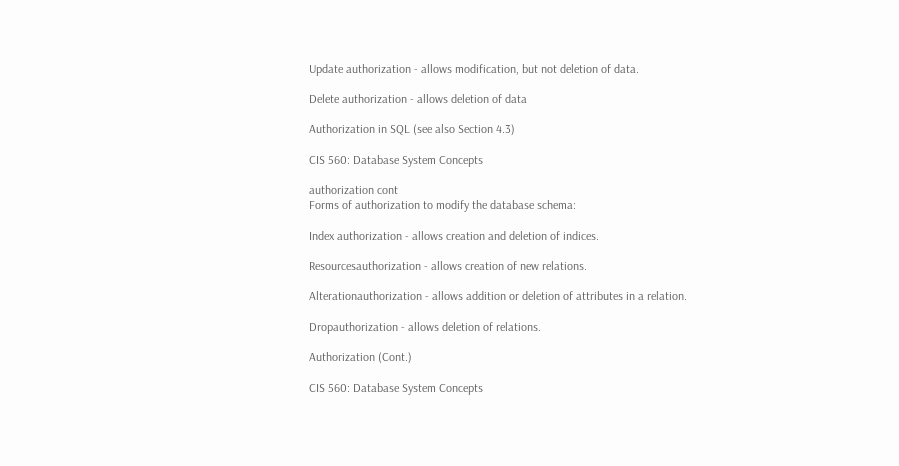Update authorization - allows modification, but not deletion of data.

Delete authorization - allows deletion of data

Authorization in SQL (see also Section 4.3)

CIS 560: Database System Concepts

authorization cont
Forms of authorization to modify the database schema:

Index authorization - allows creation and deletion of indices.

Resourcesauthorization - allows creation of new relations.

Alterationauthorization - allows addition or deletion of attributes in a relation.

Dropauthorization - allows deletion of relations.

Authorization (Cont.)

CIS 560: Database System Concepts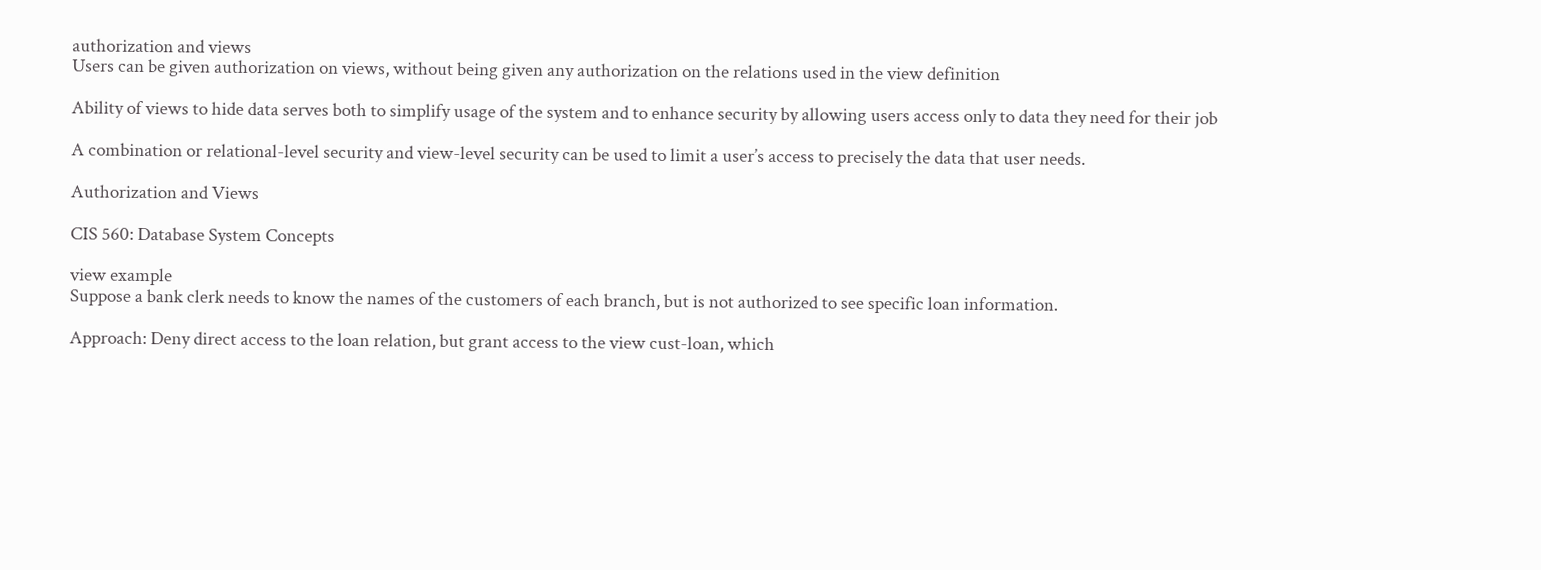authorization and views
Users can be given authorization on views, without being given any authorization on the relations used in the view definition

Ability of views to hide data serves both to simplify usage of the system and to enhance security by allowing users access only to data they need for their job

A combination or relational-level security and view-level security can be used to limit a user’s access to precisely the data that user needs.

Authorization and Views

CIS 560: Database System Concepts

view example
Suppose a bank clerk needs to know the names of the customers of each branch, but is not authorized to see specific loan information.

Approach: Deny direct access to the loan relation, but grant access to the view cust-loan, which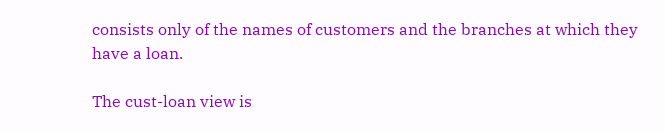consists only of the names of customers and the branches at which they have a loan.

The cust-loan view is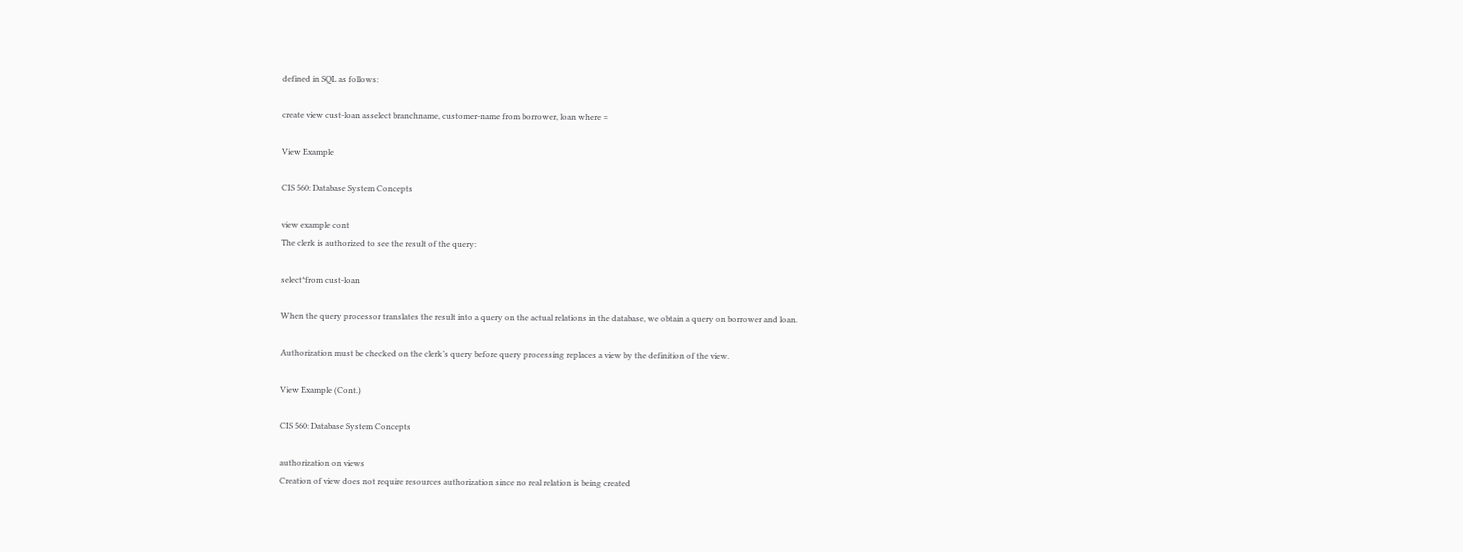defined in SQL as follows:

create view cust-loan asselect branchname, customer-name from borrower, loan where =

View Example

CIS 560: Database System Concepts

view example cont
The clerk is authorized to see the result of the query:

select*from cust-loan

When the query processor translates the result into a query on the actual relations in the database, we obtain a query on borrower and loan.

Authorization must be checked on the clerk’s query before query processing replaces a view by the definition of the view.

View Example (Cont.)

CIS 560: Database System Concepts

authorization on views
Creation of view does not require resources authorization since no real relation is being created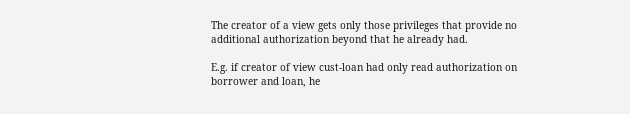The creator of a view gets only those privileges that provide no additional authorization beyond that he already had.

E.g. if creator of view cust-loan had only read authorization on borrower and loan, he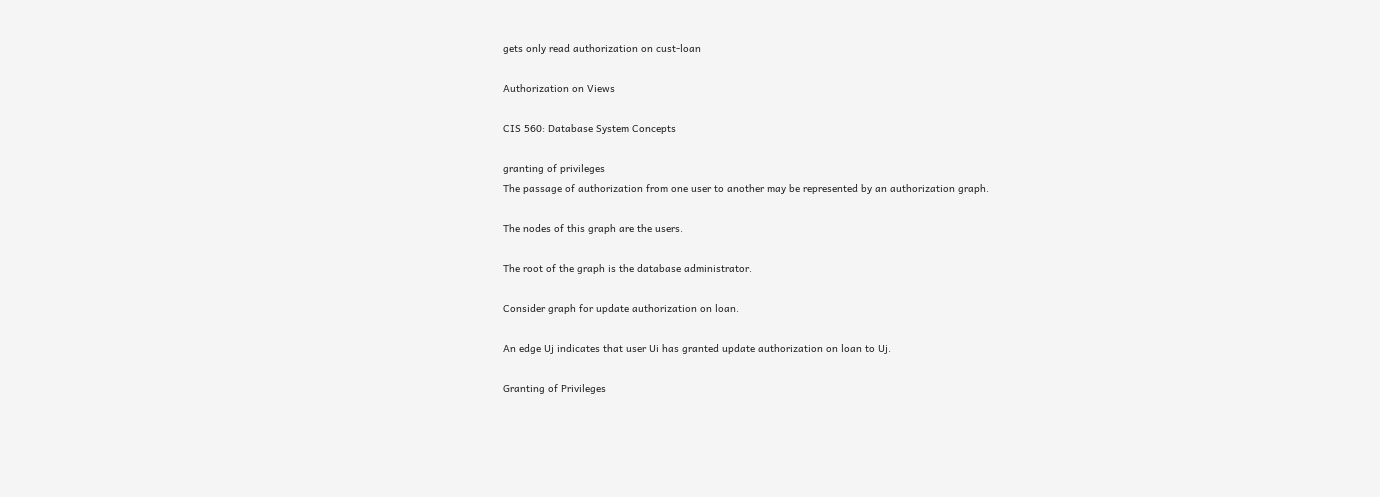gets only read authorization on cust-loan

Authorization on Views

CIS 560: Database System Concepts

granting of privileges
The passage of authorization from one user to another may be represented by an authorization graph.

The nodes of this graph are the users.

The root of the graph is the database administrator.

Consider graph for update authorization on loan.

An edge Uj indicates that user Ui has granted update authorization on loan to Uj.

Granting of Privileges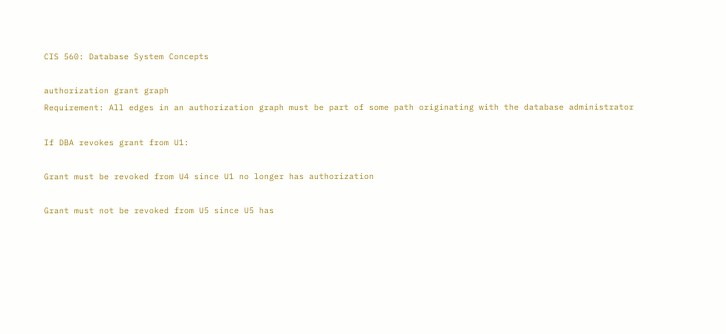CIS 560: Database System Concepts

authorization grant graph
Requirement: All edges in an authorization graph must be part of some path originating with the database administrator

If DBA revokes grant from U1:

Grant must be revoked from U4 since U1 no longer has authorization

Grant must not be revoked from U5 since U5 has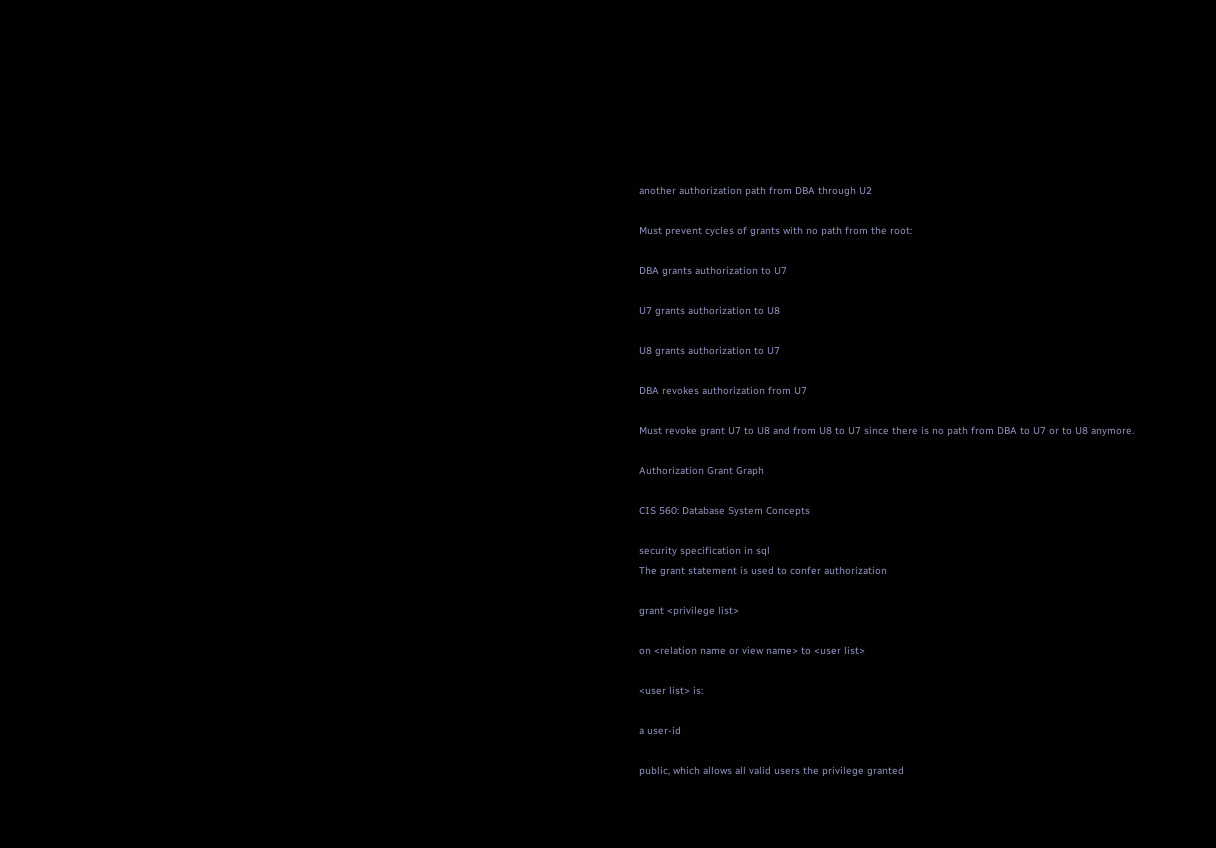another authorization path from DBA through U2

Must prevent cycles of grants with no path from the root:

DBA grants authorization to U7

U7 grants authorization to U8

U8 grants authorization to U7

DBA revokes authorization from U7

Must revoke grant U7 to U8 and from U8 to U7 since there is no path from DBA to U7 or to U8 anymore.

Authorization Grant Graph

CIS 560: Database System Concepts

security specification in sql
The grant statement is used to confer authorization

grant <privilege list>

on <relation name or view name> to <user list>

<user list> is:

a user-id

public, which allows all valid users the privilege granted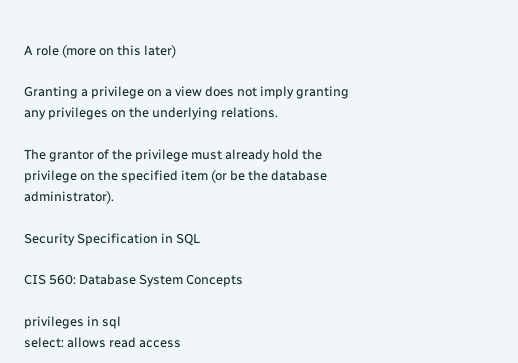A role (more on this later)

Granting a privilege on a view does not imply granting any privileges on the underlying relations.

The grantor of the privilege must already hold the privilege on the specified item (or be the database administrator).

Security Specification in SQL

CIS 560: Database System Concepts

privileges in sql
select: allows read access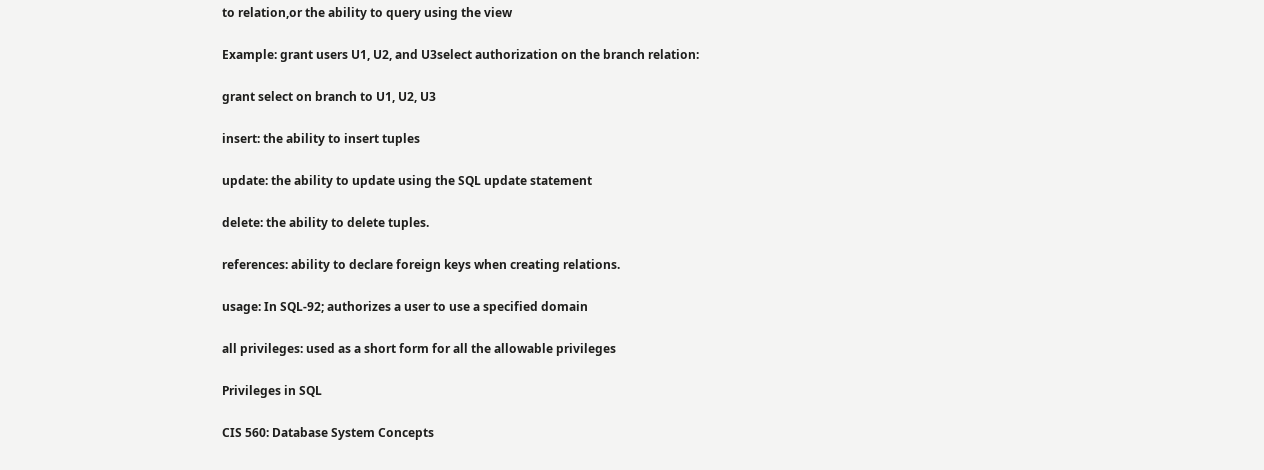to relation,or the ability to query using the view

Example: grant users U1, U2, and U3select authorization on the branch relation:

grant select on branch to U1, U2, U3

insert: the ability to insert tuples

update: the ability to update using the SQL update statement

delete: the ability to delete tuples.

references: ability to declare foreign keys when creating relations.

usage: In SQL-92; authorizes a user to use a specified domain

all privileges: used as a short form for all the allowable privileges

Privileges in SQL

CIS 560: Database System Concepts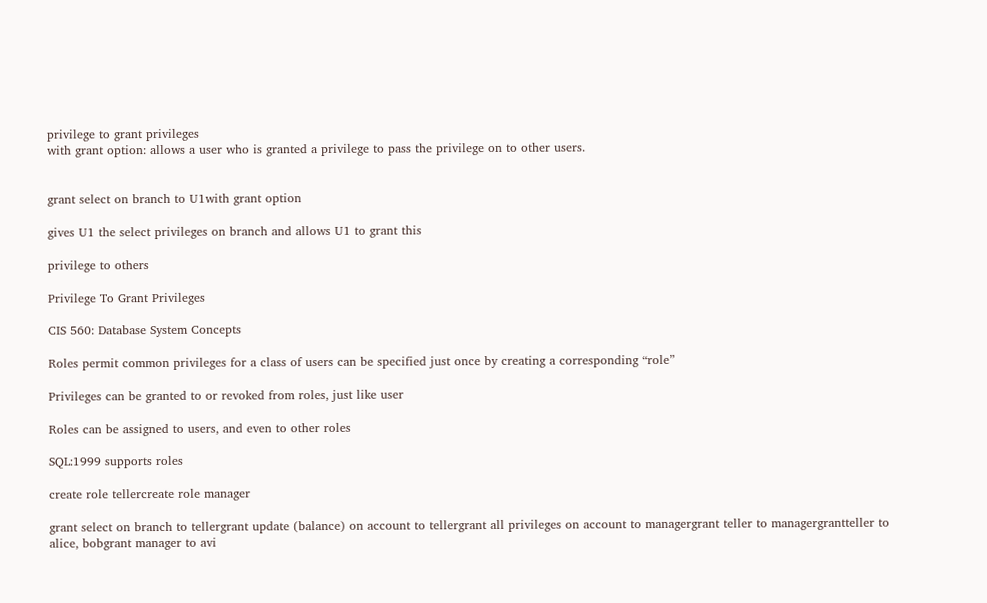privilege to grant privileges
with grant option: allows a user who is granted a privilege to pass the privilege on to other users.


grant select on branch to U1with grant option

gives U1 the select privileges on branch and allows U1 to grant this

privilege to others

Privilege To Grant Privileges

CIS 560: Database System Concepts

Roles permit common privileges for a class of users can be specified just once by creating a corresponding “role”

Privileges can be granted to or revoked from roles, just like user

Roles can be assigned to users, and even to other roles

SQL:1999 supports roles

create role tellercreate role manager

grant select on branch to tellergrant update (balance) on account to tellergrant all privileges on account to managergrant teller to managergrantteller to alice, bobgrant manager to avi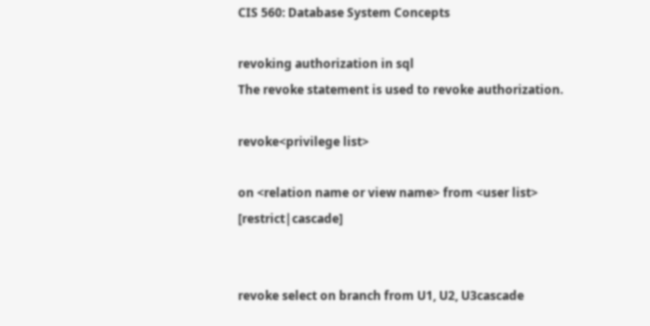CIS 560: Database System Concepts

revoking authorization in sql
The revoke statement is used to revoke authorization.

revoke<privilege list>

on <relation name or view name> from <user list> [restrict|cascade]


revoke select on branch from U1, U2, U3cascade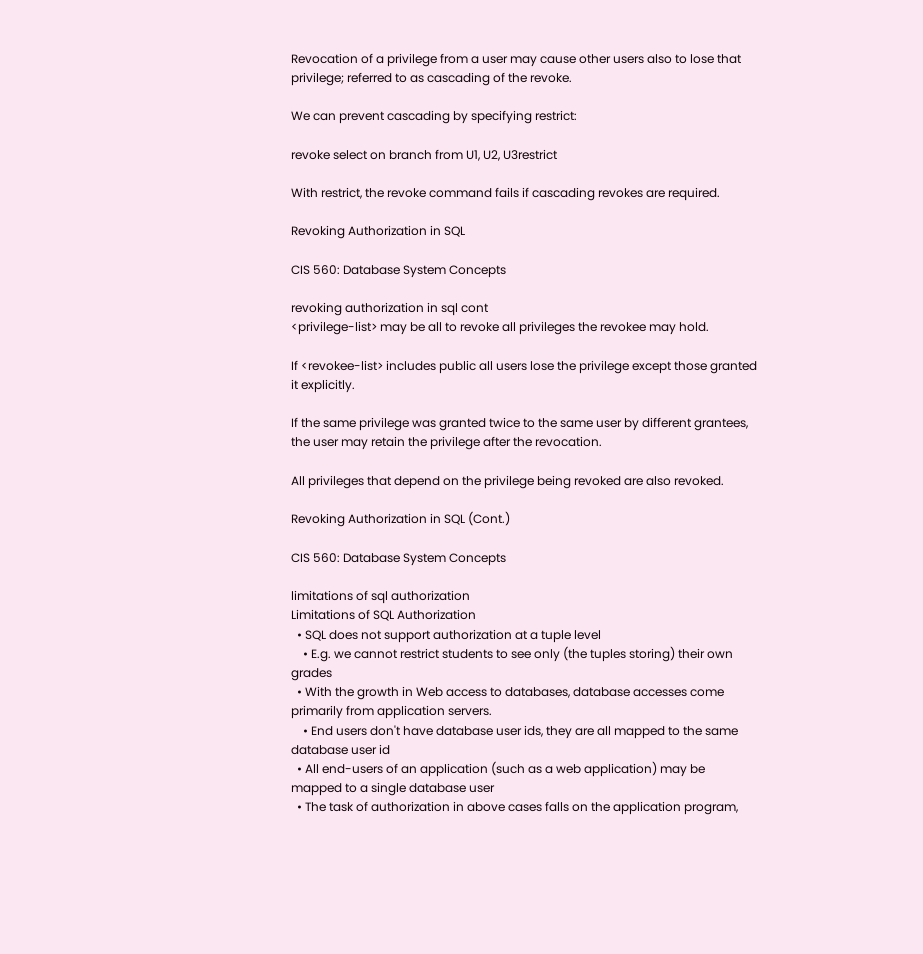Revocation of a privilege from a user may cause other users also to lose that privilege; referred to as cascading of the revoke.

We can prevent cascading by specifying restrict:

revoke select on branch from U1, U2, U3restrict

With restrict, the revoke command fails if cascading revokes are required.

Revoking Authorization in SQL

CIS 560: Database System Concepts

revoking authorization in sql cont
<privilege-list> may be all to revoke all privileges the revokee may hold.

If <revokee-list> includes public all users lose the privilege except those granted it explicitly.

If the same privilege was granted twice to the same user by different grantees, the user may retain the privilege after the revocation.

All privileges that depend on the privilege being revoked are also revoked.

Revoking Authorization in SQL (Cont.)

CIS 560: Database System Concepts

limitations of sql authorization
Limitations of SQL Authorization
  • SQL does not support authorization at a tuple level
    • E.g. we cannot restrict students to see only (the tuples storing) their own grades
  • With the growth in Web access to databases, database accesses come primarily from application servers.
    • End users don't have database user ids, they are all mapped to the same database user id
  • All end-users of an application (such as a web application) may be mapped to a single database user
  • The task of authorization in above cases falls on the application program,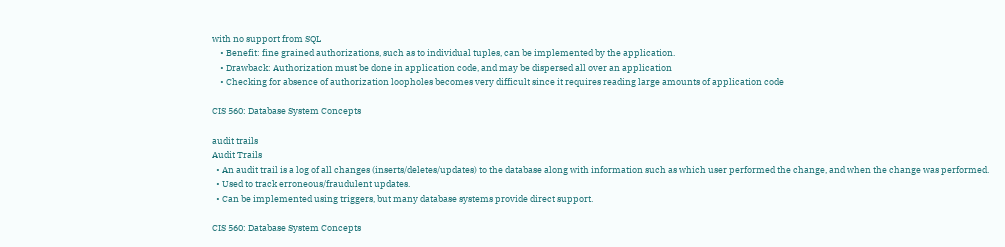with no support from SQL
    • Benefit: fine grained authorizations, such as to individual tuples, can be implemented by the application.
    • Drawback: Authorization must be done in application code, and may be dispersed all over an application
    • Checking for absence of authorization loopholes becomes very difficult since it requires reading large amounts of application code

CIS 560: Database System Concepts

audit trails
Audit Trails
  • An audit trail is a log of all changes (inserts/deletes/updates) to the database along with information such as which user performed the change, and when the change was performed.
  • Used to track erroneous/fraudulent updates.
  • Can be implemented using triggers, but many database systems provide direct support.

CIS 560: Database System Concepts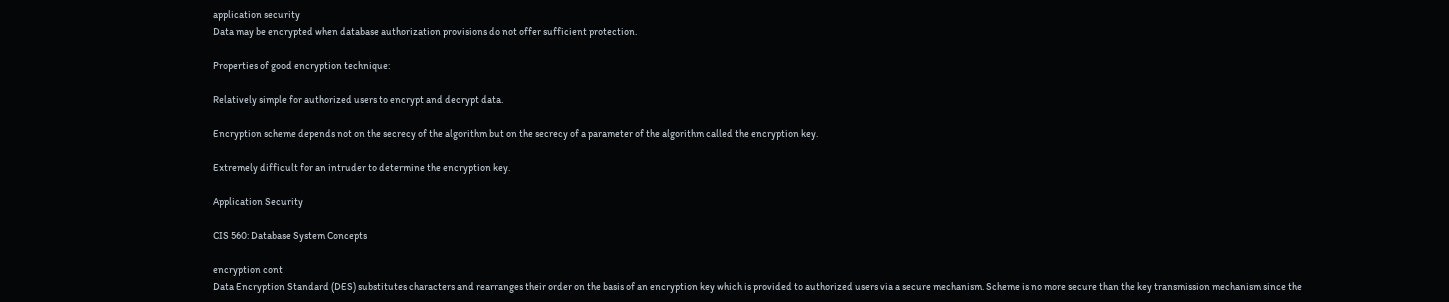application security
Data may be encrypted when database authorization provisions do not offer sufficient protection.

Properties of good encryption technique:

Relatively simple for authorized users to encrypt and decrypt data.

Encryption scheme depends not on the secrecy of the algorithm but on the secrecy of a parameter of the algorithm called the encryption key.

Extremely difficult for an intruder to determine the encryption key.

Application Security

CIS 560: Database System Concepts

encryption cont
Data Encryption Standard (DES) substitutes characters and rearranges their order on the basis of an encryption key which is provided to authorized users via a secure mechanism. Scheme is no more secure than the key transmission mechanism since the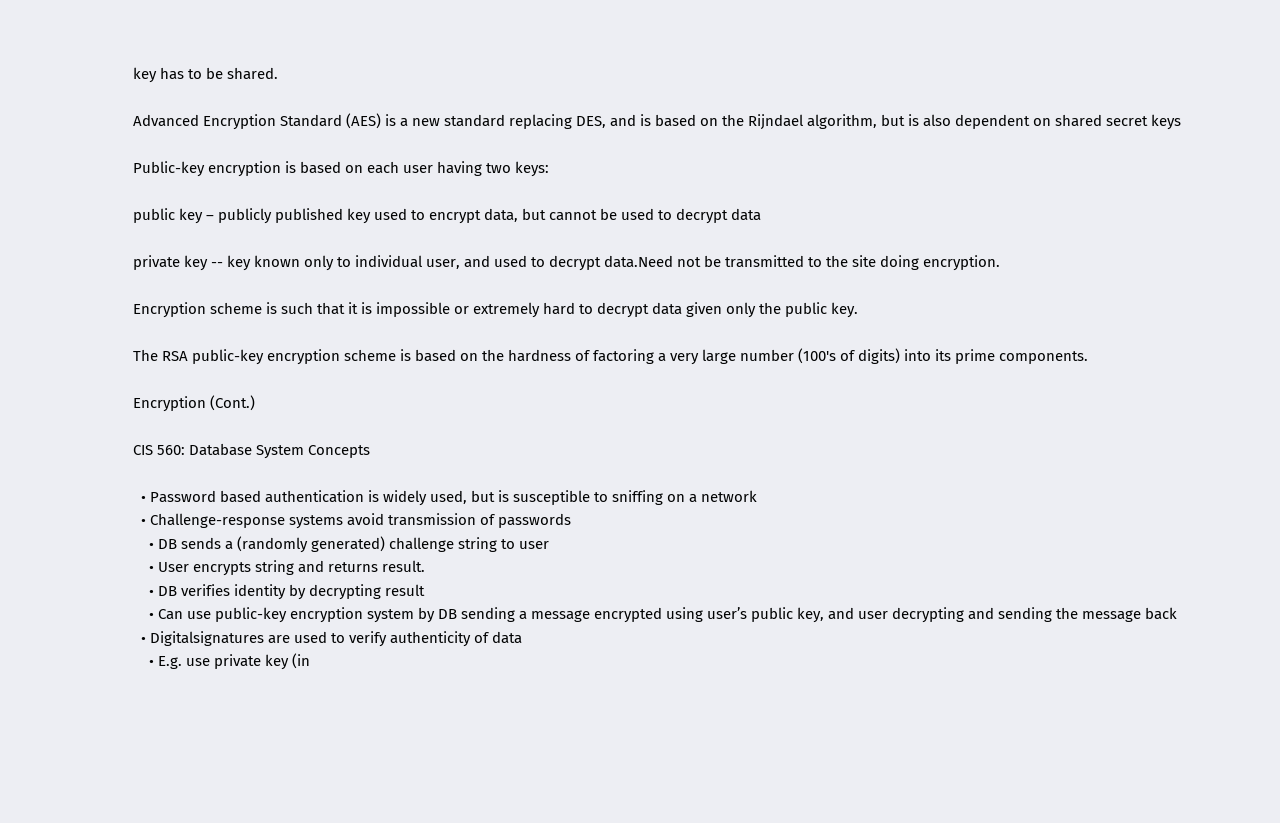key has to be shared.

Advanced Encryption Standard (AES) is a new standard replacing DES, and is based on the Rijndael algorithm, but is also dependent on shared secret keys

Public-key encryption is based on each user having two keys:

public key – publicly published key used to encrypt data, but cannot be used to decrypt data

private key -- key known only to individual user, and used to decrypt data.Need not be transmitted to the site doing encryption.

Encryption scheme is such that it is impossible or extremely hard to decrypt data given only the public key.

The RSA public-key encryption scheme is based on the hardness of factoring a very large number (100's of digits) into its prime components.

Encryption (Cont.)

CIS 560: Database System Concepts

  • Password based authentication is widely used, but is susceptible to sniffing on a network
  • Challenge-response systems avoid transmission of passwords
    • DB sends a (randomly generated) challenge string to user
    • User encrypts string and returns result.
    • DB verifies identity by decrypting result
    • Can use public-key encryption system by DB sending a message encrypted using user’s public key, and user decrypting and sending the message back
  • Digitalsignatures are used to verify authenticity of data
    • E.g. use private key (in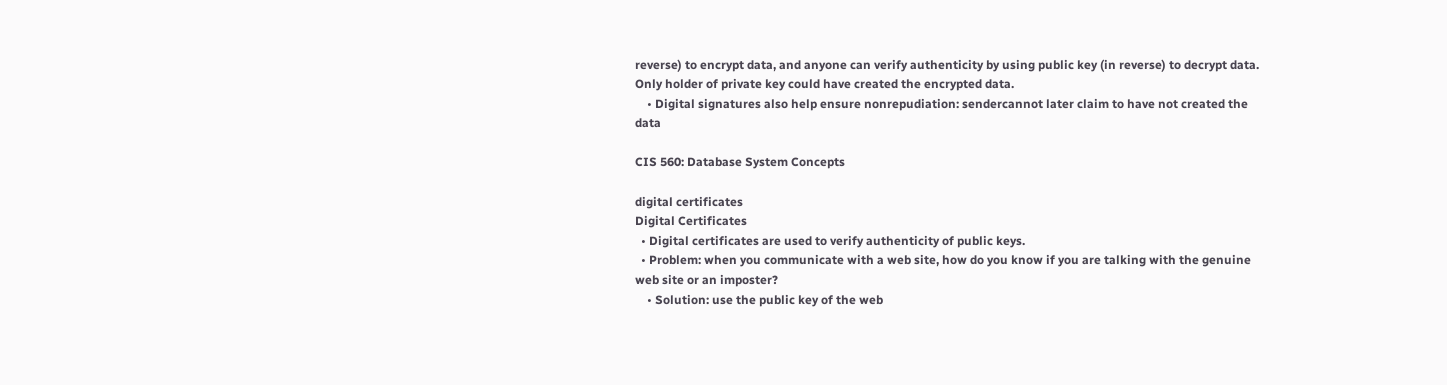reverse) to encrypt data, and anyone can verify authenticity by using public key (in reverse) to decrypt data. Only holder of private key could have created the encrypted data.
    • Digital signatures also help ensure nonrepudiation: sendercannot later claim to have not created the data

CIS 560: Database System Concepts

digital certificates
Digital Certificates
  • Digital certificates are used to verify authenticity of public keys.
  • Problem: when you communicate with a web site, how do you know if you are talking with the genuine web site or an imposter?
    • Solution: use the public key of the web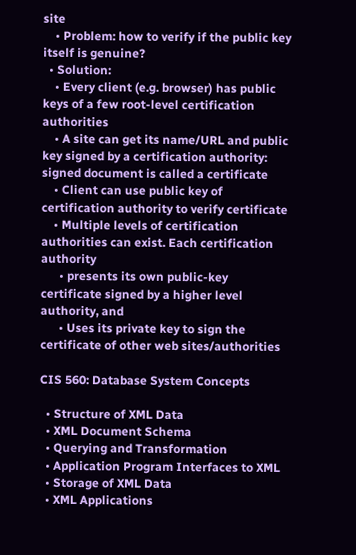site
    • Problem: how to verify if the public key itself is genuine?
  • Solution:
    • Every client (e.g. browser) has public keys of a few root-level certification authorities
    • A site can get its name/URL and public key signed by a certification authority: signed document is called a certificate
    • Client can use public key of certification authority to verify certificate
    • Multiple levels of certification authorities can exist. Each certification authority
      • presents its own public-key certificate signed by a higher level authority, and
      • Uses its private key to sign the certificate of other web sites/authorities

CIS 560: Database System Concepts

  • Structure of XML Data
  • XML Document Schema
  • Querying and Transformation
  • Application Program Interfaces to XML
  • Storage of XML Data
  • XML Applications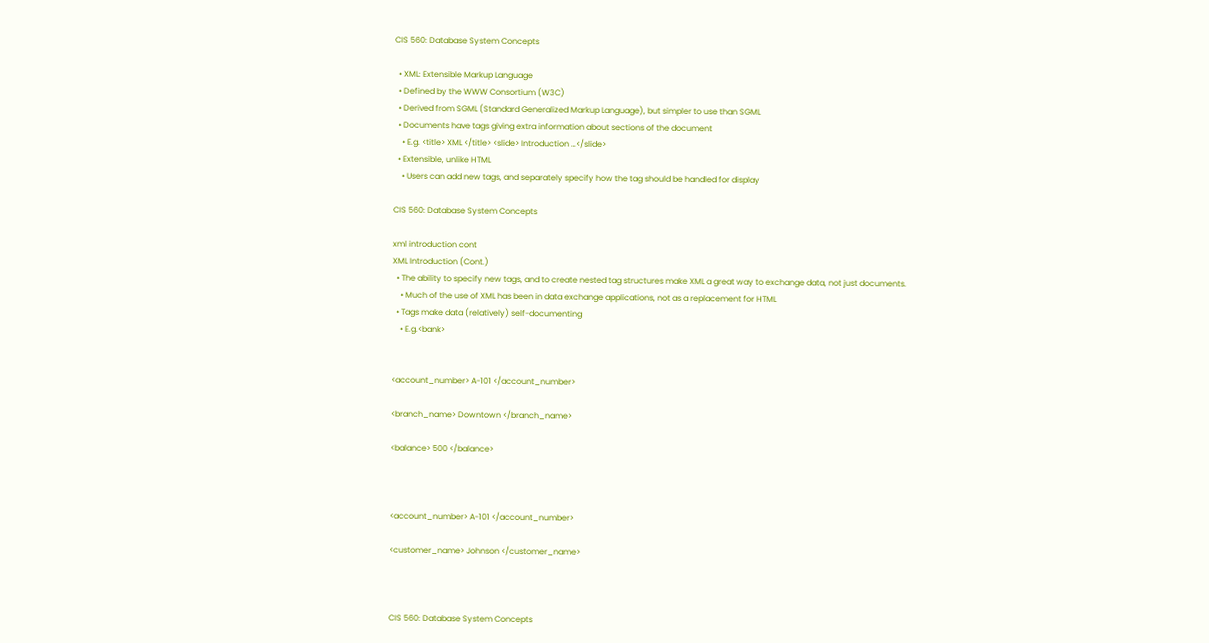CIS 560: Database System Concepts

  • XML: Extensible Markup Language
  • Defined by the WWW Consortium (W3C)
  • Derived from SGML (Standard Generalized Markup Language), but simpler to use than SGML
  • Documents have tags giving extra information about sections of the document
    • E.g. <title> XML </title> <slide> Introduction …</slide>
  • Extensible, unlike HTML
    • Users can add new tags, and separately specify how the tag should be handled for display

CIS 560: Database System Concepts

xml introduction cont
XML Introduction (Cont.)
  • The ability to specify new tags, and to create nested tag structures make XML a great way to exchange data, not just documents.
    • Much of the use of XML has been in data exchange applications, not as a replacement for HTML
  • Tags make data (relatively) self-documenting
    • E.g.<bank>


<account_number> A-101 </account_number>

<branch_name> Downtown </branch_name>

<balance> 500 </balance>



<account_number> A-101 </account_number>

<customer_name> Johnson </customer_name>



CIS 560: Database System Concepts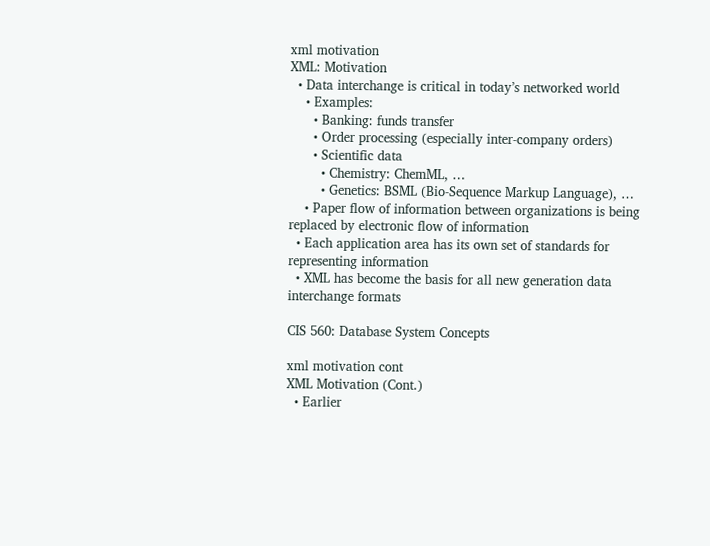xml motivation
XML: Motivation
  • Data interchange is critical in today’s networked world
    • Examples:
      • Banking: funds transfer
      • Order processing (especially inter-company orders)
      • Scientific data
        • Chemistry: ChemML, …
        • Genetics: BSML (Bio-Sequence Markup Language), …
    • Paper flow of information between organizations is being replaced by electronic flow of information
  • Each application area has its own set of standards for representing information
  • XML has become the basis for all new generation data interchange formats

CIS 560: Database System Concepts

xml motivation cont
XML Motivation (Cont.)
  • Earlier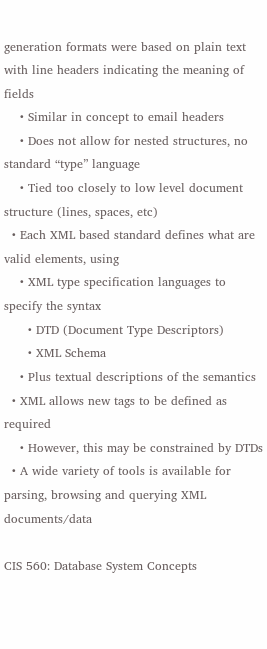generation formats were based on plain text with line headers indicating the meaning of fields
    • Similar in concept to email headers
    • Does not allow for nested structures, no standard “type” language
    • Tied too closely to low level document structure (lines, spaces, etc)
  • Each XML based standard defines what are valid elements, using
    • XML type specification languages to specify the syntax
      • DTD (Document Type Descriptors)
      • XML Schema
    • Plus textual descriptions of the semantics
  • XML allows new tags to be defined as required
    • However, this may be constrained by DTDs
  • A wide variety of tools is available for parsing, browsing and querying XML documents/data

CIS 560: Database System Concepts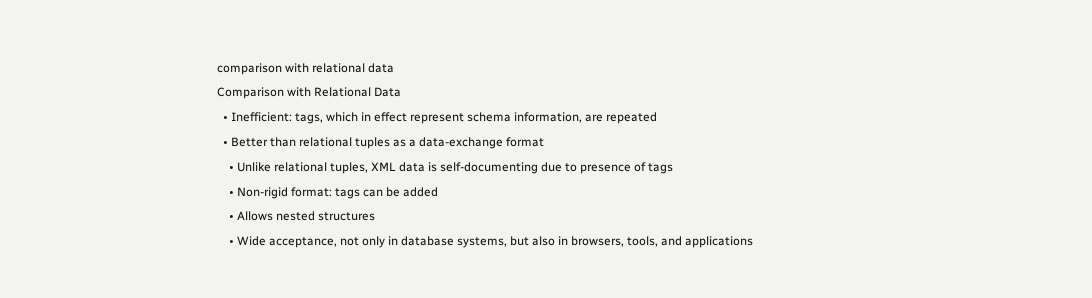comparison with relational data
Comparison with Relational Data
  • Inefficient: tags, which in effect represent schema information, are repeated
  • Better than relational tuples as a data-exchange format
    • Unlike relational tuples, XML data is self-documenting due to presence of tags
    • Non-rigid format: tags can be added
    • Allows nested structures
    • Wide acceptance, not only in database systems, but also in browsers, tools, and applications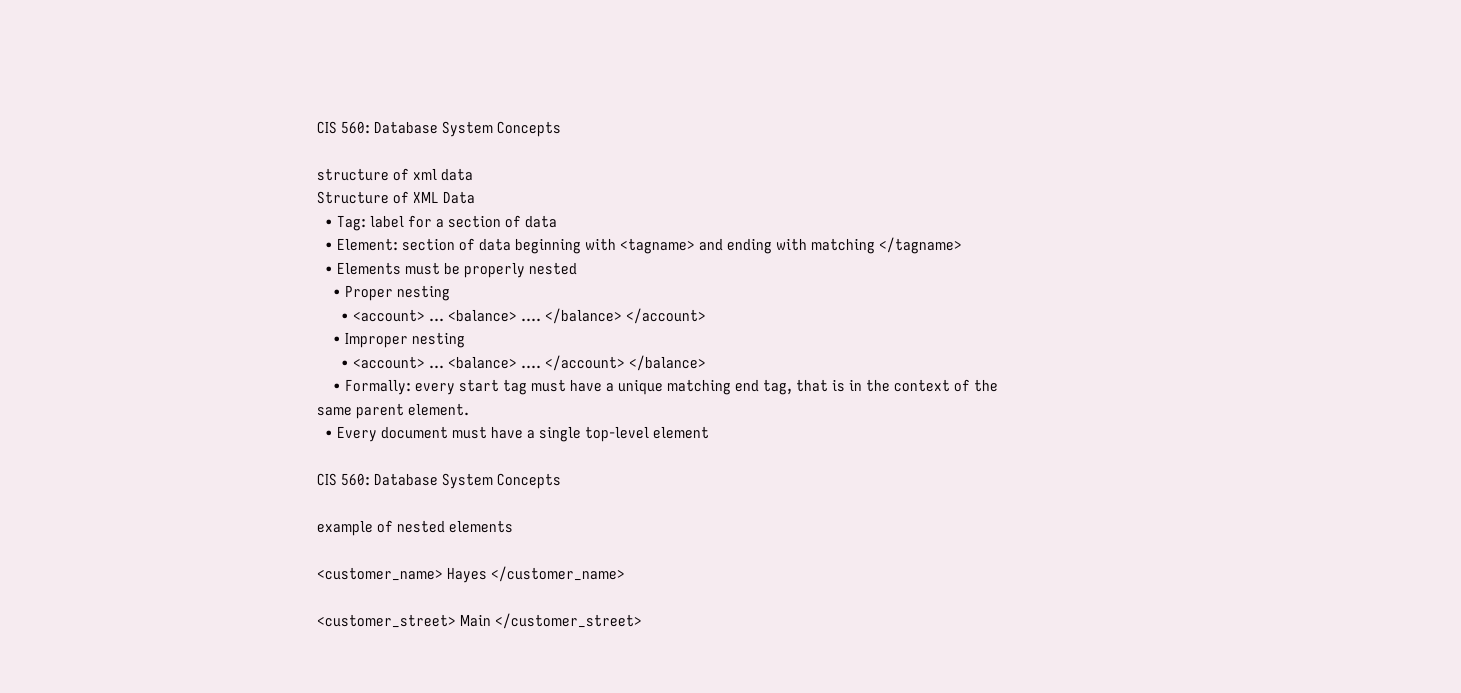CIS 560: Database System Concepts

structure of xml data
Structure of XML Data
  • Tag: label for a section of data
  • Element: section of data beginning with <tagname> and ending with matching </tagname>
  • Elements must be properly nested
    • Proper nesting
      • <account> … <balance> …. </balance> </account>
    • Improper nesting
      • <account> … <balance> …. </account> </balance>
    • Formally: every start tag must have a unique matching end tag, that is in the context of the same parent element.
  • Every document must have a single top-level element

CIS 560: Database System Concepts

example of nested elements

<customer_name> Hayes </customer_name>

<customer_street> Main </customer_street>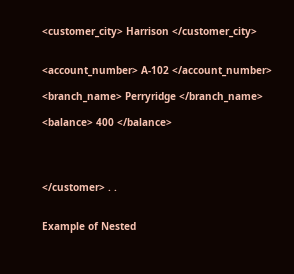<customer_city> Harrison </customer_city>


<account_number> A-102 </account_number>

<branch_name> Perryridge </branch_name>

<balance> 400 </balance>




</customer> . .


Example of Nested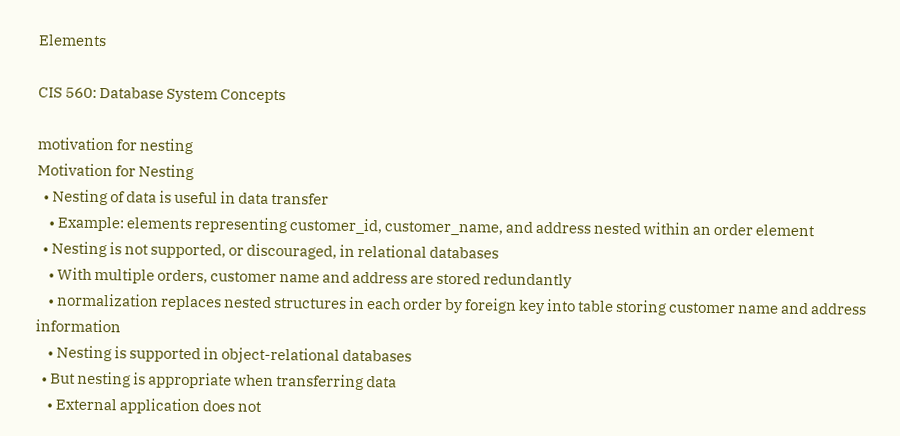Elements

CIS 560: Database System Concepts

motivation for nesting
Motivation for Nesting
  • Nesting of data is useful in data transfer
    • Example: elements representing customer_id, customer_name, and address nested within an order element
  • Nesting is not supported, or discouraged, in relational databases
    • With multiple orders, customer name and address are stored redundantly
    • normalization replaces nested structures in each order by foreign key into table storing customer name and address information
    • Nesting is supported in object-relational databases
  • But nesting is appropriate when transferring data
    • External application does not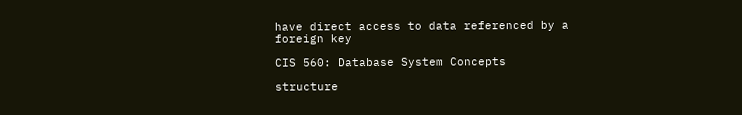have direct access to data referenced by a foreign key

CIS 560: Database System Concepts

structure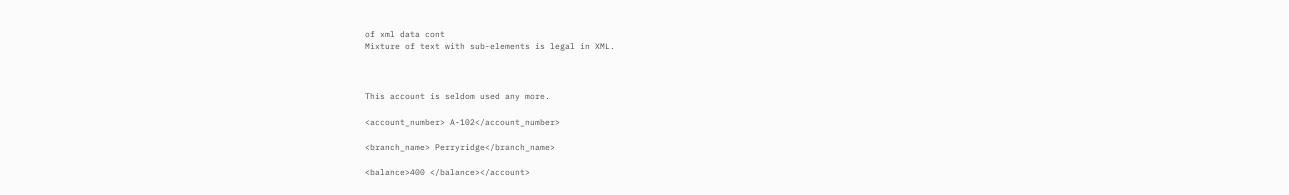of xml data cont
Mixture of text with sub-elements is legal in XML.



This account is seldom used any more.

<account_number> A-102</account_number>

<branch_name> Perryridge</branch_name>

<balance>400 </balance></account>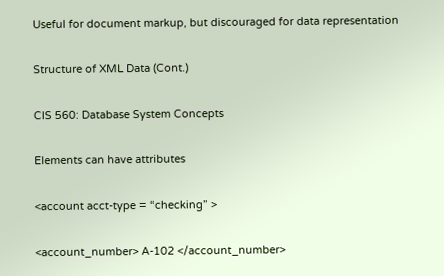Useful for document markup, but discouraged for data representation

Structure of XML Data (Cont.)

CIS 560: Database System Concepts

Elements can have attributes

<account acct-type = “checking” >

<account_number> A-102 </account_number>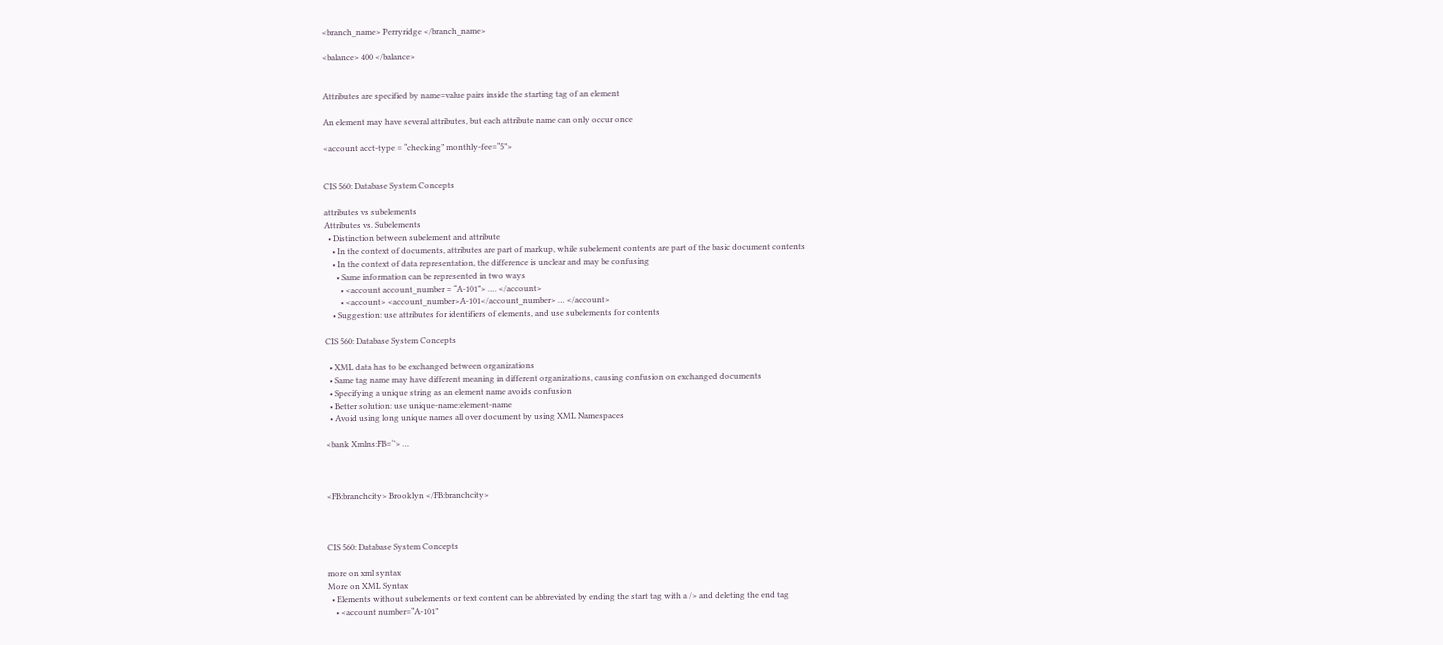<branch_name> Perryridge </branch_name>

<balance> 400 </balance>


Attributes are specified by name=value pairs inside the starting tag of an element

An element may have several attributes, but each attribute name can only occur once

<account acct-type = “checking” monthly-fee=“5”>


CIS 560: Database System Concepts

attributes vs subelements
Attributes vs. Subelements
  • Distinction between subelement and attribute
    • In the context of documents, attributes are part of markup, while subelement contents are part of the basic document contents
    • In the context of data representation, the difference is unclear and may be confusing
      • Same information can be represented in two ways
        • <account account_number = “A-101”> …. </account>
        • <account> <account_number>A-101</account_number> … </account>
    • Suggestion: use attributes for identifiers of elements, and use subelements for contents

CIS 560: Database System Concepts

  • XML data has to be exchanged between organizations
  • Same tag name may have different meaning in different organizations, causing confusion on exchanged documents
  • Specifying a unique string as an element name avoids confusion
  • Better solution: use unique-name:element-name
  • Avoid using long unique names all over document by using XML Namespaces

<bank Xmlns:FB=‘’> …



<FB:branchcity> Brooklyn </FB:branchcity>



CIS 560: Database System Concepts

more on xml syntax
More on XML Syntax
  • Elements without subelements or text content can be abbreviated by ending the start tag with a /> and deleting the end tag
    • <account number=“A-101”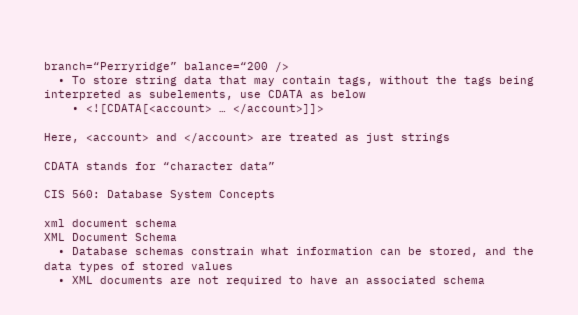branch=“Perryridge” balance=“200 />
  • To store string data that may contain tags, without the tags being interpreted as subelements, use CDATA as below
    • <![CDATA[<account> … </account>]]>

Here, <account> and </account> are treated as just strings

CDATA stands for “character data”

CIS 560: Database System Concepts

xml document schema
XML Document Schema
  • Database schemas constrain what information can be stored, and the data types of stored values
  • XML documents are not required to have an associated schema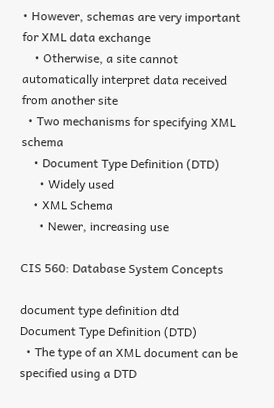• However, schemas are very important for XML data exchange
    • Otherwise, a site cannot automatically interpret data received from another site
  • Two mechanisms for specifying XML schema
    • Document Type Definition (DTD)
      • Widely used
    • XML Schema
      • Newer, increasing use

CIS 560: Database System Concepts

document type definition dtd
Document Type Definition (DTD)
  • The type of an XML document can be specified using a DTD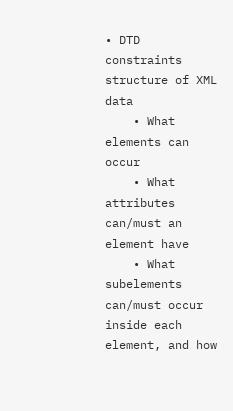• DTD constraints structure of XML data
    • What elements can occur
    • What attributes can/must an element have
    • What subelements can/must occur inside each element, and how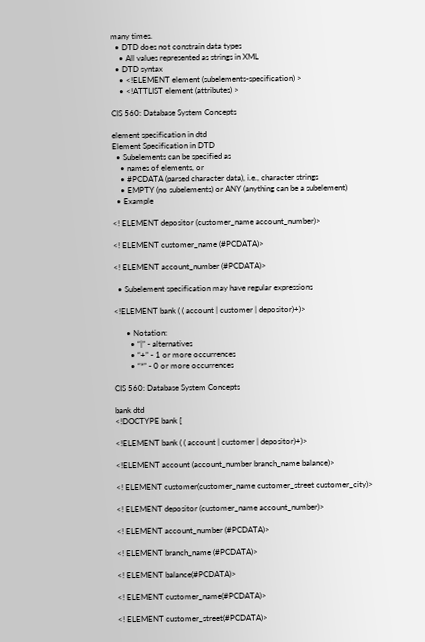many times.
  • DTD does not constrain data types
    • All values represented as strings in XML
  • DTD syntax
    • <!ELEMENT element (subelements-specification) >
    • <!ATTLIST element (attributes) >

CIS 560: Database System Concepts

element specification in dtd
Element Specification in DTD
  • Subelements can be specified as
    • names of elements, or
    • #PCDATA (parsed character data), i.e., character strings
    • EMPTY (no subelements) or ANY (anything can be a subelement)
  • Example

<! ELEMENT depositor (customer_name account_number)>

<! ELEMENT customer_name (#PCDATA)>

<! ELEMENT account_number (#PCDATA)>

  • Subelement specification may have regular expressions

<!ELEMENT bank ( ( account | customer | depositor)+)>

      • Notation:
        • “|” - alternatives
        • “+” - 1 or more occurrences
        • “*” - 0 or more occurrences

CIS 560: Database System Concepts

bank dtd
<!DOCTYPE bank [

<!ELEMENT bank ( ( account | customer | depositor)+)>

<!ELEMENT account (account_number branch_name balance)>

<! ELEMENT customer(customer_name customer_street customer_city)>

<! ELEMENT depositor (customer_name account_number)>

<! ELEMENT account_number (#PCDATA)>

<! ELEMENT branch_name (#PCDATA)>

<! ELEMENT balance(#PCDATA)>

<! ELEMENT customer_name(#PCDATA)>

<! ELEMENT customer_street(#PCDATA)>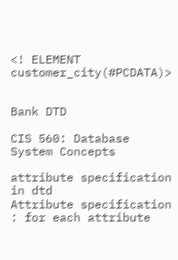<! ELEMENT customer_city(#PCDATA)>


Bank DTD

CIS 560: Database System Concepts

attribute specification in dtd
Attribute specification : for each attribute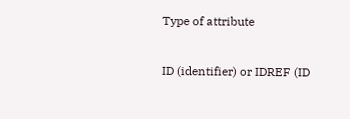Type of attribute


ID (identifier) or IDREF (ID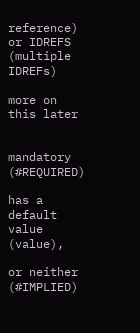reference) or IDREFS (multiple IDREFs)

more on this later


mandatory (#REQUIRED)

has a default value (value),

or neither (#IMPLIED)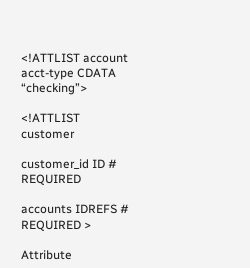<!ATTLIST account acct-type CDATA “checking”>

<!ATTLIST customer

customer_id ID # REQUIRED

accounts IDREFS # REQUIRED >

Attribute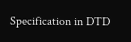Specification in DTD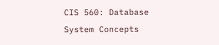CIS 560: Database System Concepts